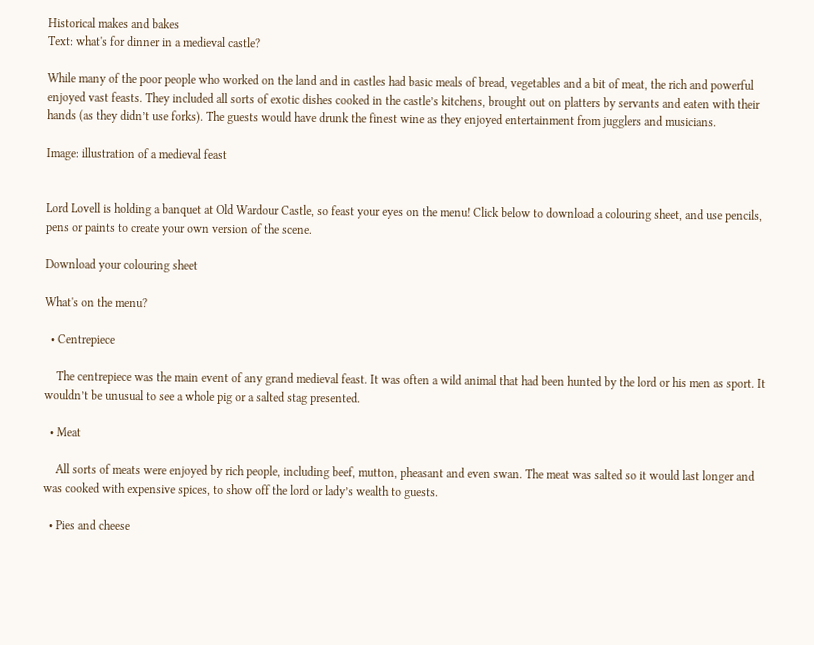Historical makes and bakes
Text: what's for dinner in a medieval castle?

While many of the poor people who worked on the land and in castles had basic meals of bread, vegetables and a bit of meat, the rich and powerful enjoyed vast feasts. They included all sorts of exotic dishes cooked in the castle’s kitchens, brought out on platters by servants and eaten with their hands (as they didn’t use forks). The guests would have drunk the finest wine as they enjoyed entertainment from jugglers and musicians.

Image: illustration of a medieval feast


Lord Lovell is holding a banquet at Old Wardour Castle, so feast your eyes on the menu! Click below to download a colouring sheet, and use pencils, pens or paints to create your own version of the scene.

Download your colouring sheet

What's on the menu?

  • Centrepiece

    The centrepiece was the main event of any grand medieval feast. It was often a wild animal that had been hunted by the lord or his men as sport. It wouldn’t be unusual to see a whole pig or a salted stag presented.

  • Meat

    All sorts of meats were enjoyed by rich people, including beef, mutton, pheasant and even swan. The meat was salted so it would last longer and was cooked with expensive spices, to show off the lord or lady’s wealth to guests.

  • Pies and cheese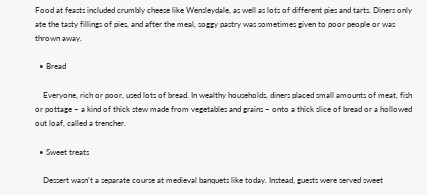Food at feasts included crumbly cheese like Wensleydale, as well as lots of different pies and tarts. Diners only ate the tasty fillings of pies, and after the meal, soggy pastry was sometimes given to poor people or was thrown away.

  • Bread

    Everyone, rich or poor, used lots of bread. In wealthy households, diners placed small amounts of meat, fish or pottage – a kind of thick stew made from vegetables and grains – onto a thick slice of bread or a hollowed out loaf, called a trencher.

  • Sweet treats

    Dessert wasn’t a separate course at medieval banquets like today. Instead, guests were served sweet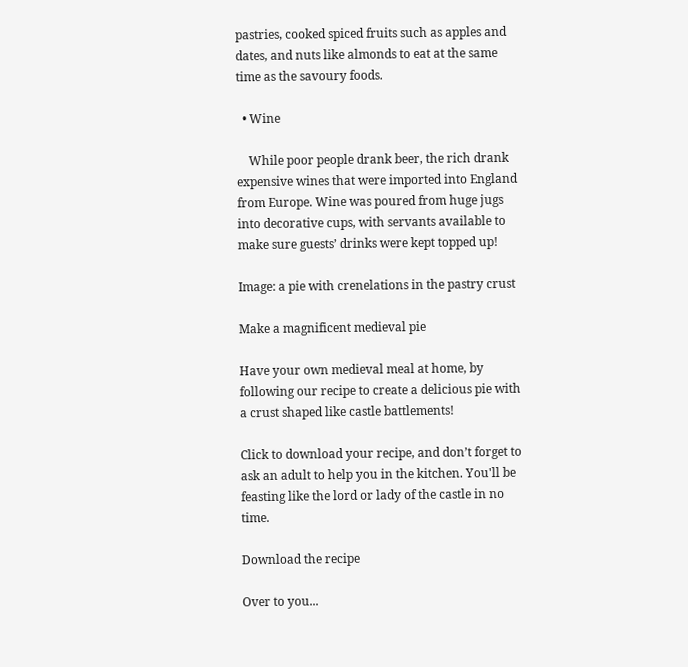pastries, cooked spiced fruits such as apples and dates, and nuts like almonds to eat at the same time as the savoury foods.

  • Wine

    While poor people drank beer, the rich drank expensive wines that were imported into England from Europe. Wine was poured from huge jugs into decorative cups, with servants available to make sure guests’ drinks were kept topped up!

Image: a pie with crenelations in the pastry crust

Make a magnificent medieval pie

Have your own medieval meal at home, by following our recipe to create a delicious pie with a crust shaped like castle battlements!

Click to download your recipe, and don’t forget to ask an adult to help you in the kitchen. You'll be feasting like the lord or lady of the castle in no time.

Download the recipe

Over to you...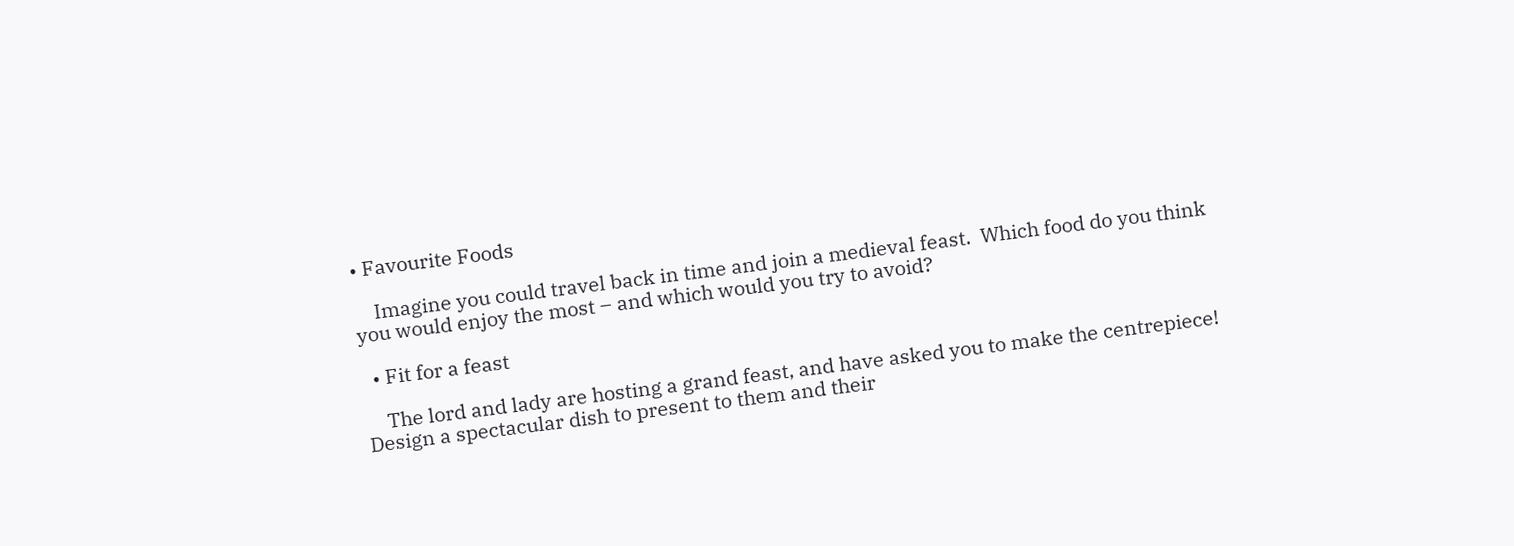• Favourite Foods

    Imagine you could travel back in time and join a medieval feast.  Which food do you think you would enjoy the most – and which would you try to avoid?

  • Fit for a feast

    The lord and lady are hosting a grand feast, and have asked you to make the centrepiece! Design a spectacular dish to present to them and their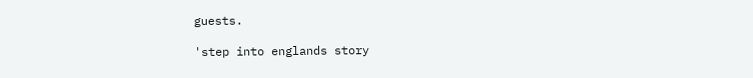guests.

'step into englands story